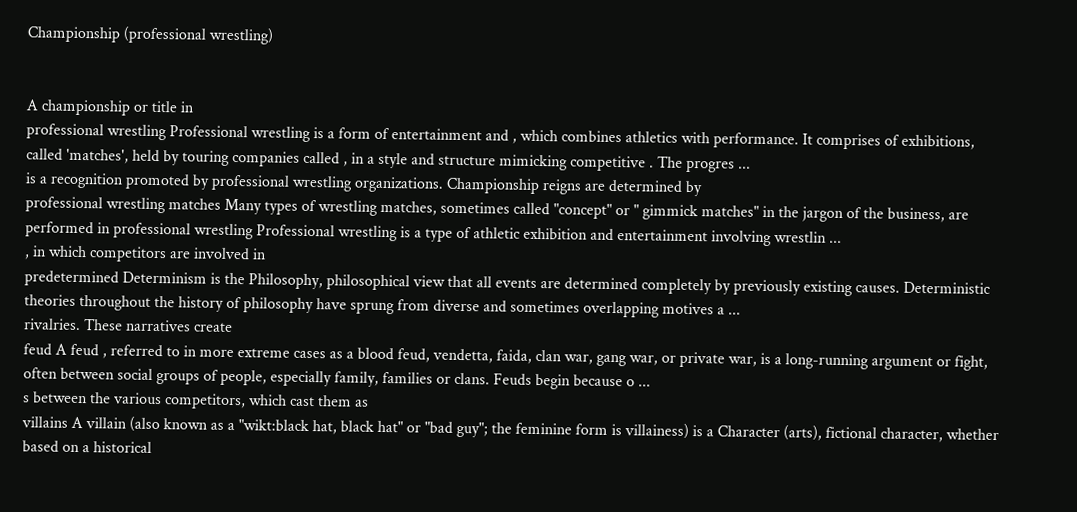Championship (professional wrestling)


A championship or title in
professional wrestling Professional wrestling is a form of entertainment and , which combines athletics with performance. It comprises of exhibitions, called 'matches', held by touring companies called , in a style and structure mimicking competitive . The progres ...
is a recognition promoted by professional wrestling organizations. Championship reigns are determined by
professional wrestling matches Many types of wrestling matches, sometimes called "concept" or " gimmick matches" in the jargon of the business, are performed in professional wrestling Professional wrestling is a type of athletic exhibition and entertainment involving wrestlin ...
, in which competitors are involved in
predetermined Determinism is the Philosophy, philosophical view that all events are determined completely by previously existing causes. Deterministic theories throughout the history of philosophy have sprung from diverse and sometimes overlapping motives a ...
rivalries. These narratives create
feud A feud , referred to in more extreme cases as a blood feud, vendetta, faida, clan war, gang war, or private war, is a long-running argument or fight, often between social groups of people, especially family, families or clans. Feuds begin because o ...
s between the various competitors, which cast them as
villains A villain (also known as a "wikt:black hat, black hat" or "bad guy"; the feminine form is villainess) is a Character (arts), fictional character, whether based on a historical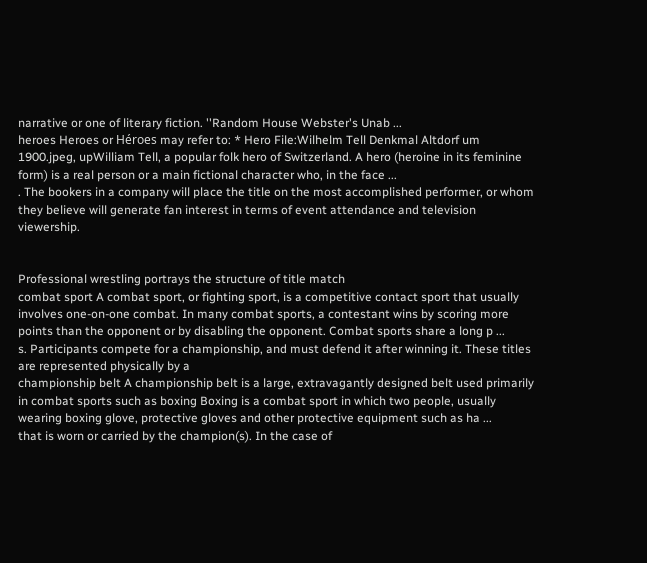narrative or one of literary fiction. ''Random House Webster's Unab ...
heroes Heroes or Héroes may refer to: * Hero File:Wilhelm Tell Denkmal Altdorf um 1900.jpeg, upWilliam Tell, a popular folk hero of Switzerland. A hero (heroine in its feminine form) is a real person or a main fictional character who, in the face ...
. The bookers in a company will place the title on the most accomplished performer, or whom they believe will generate fan interest in terms of event attendance and television viewership.


Professional wrestling portrays the structure of title match
combat sport A combat sport, or fighting sport, is a competitive contact sport that usually involves one-on-one combat. In many combat sports, a contestant wins by scoring more points than the opponent or by disabling the opponent. Combat sports share a long p ...
s. Participants compete for a championship, and must defend it after winning it. These titles are represented physically by a
championship belt A championship belt is a large, extravagantly designed belt used primarily in combat sports such as boxing Boxing is a combat sport in which two people, usually wearing boxing glove, protective gloves and other protective equipment such as ha ...
that is worn or carried by the champion(s). In the case of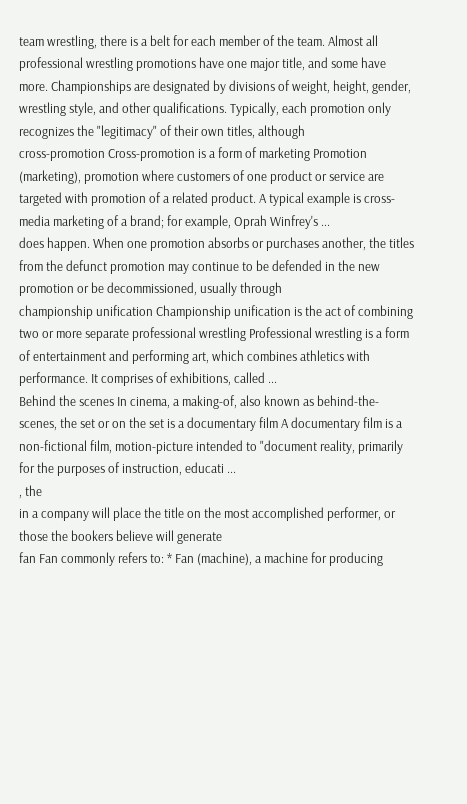team wrestling, there is a belt for each member of the team. Almost all professional wrestling promotions have one major title, and some have more. Championships are designated by divisions of weight, height, gender, wrestling style, and other qualifications. Typically, each promotion only recognizes the "legitimacy" of their own titles, although
cross-promotion Cross-promotion is a form of marketing Promotion (marketing), promotion where customers of one product or service are targeted with promotion of a related product. A typical example is cross-media marketing of a brand; for example, Oprah Winfrey's ...
does happen. When one promotion absorbs or purchases another, the titles from the defunct promotion may continue to be defended in the new promotion or be decommissioned, usually through
championship unification Championship unification is the act of combining two or more separate professional wrestling Professional wrestling is a form of entertainment and performing art, which combines athletics with performance. It comprises of exhibitions, called ...
Behind the scenes In cinema, a making-of, also known as behind-the-scenes, the set or on the set is a documentary film A documentary film is a non-fictional film, motion-picture intended to "document reality, primarily for the purposes of instruction, educati ...
, the
in a company will place the title on the most accomplished performer, or those the bookers believe will generate
fan Fan commonly refers to: * Fan (machine), a machine for producing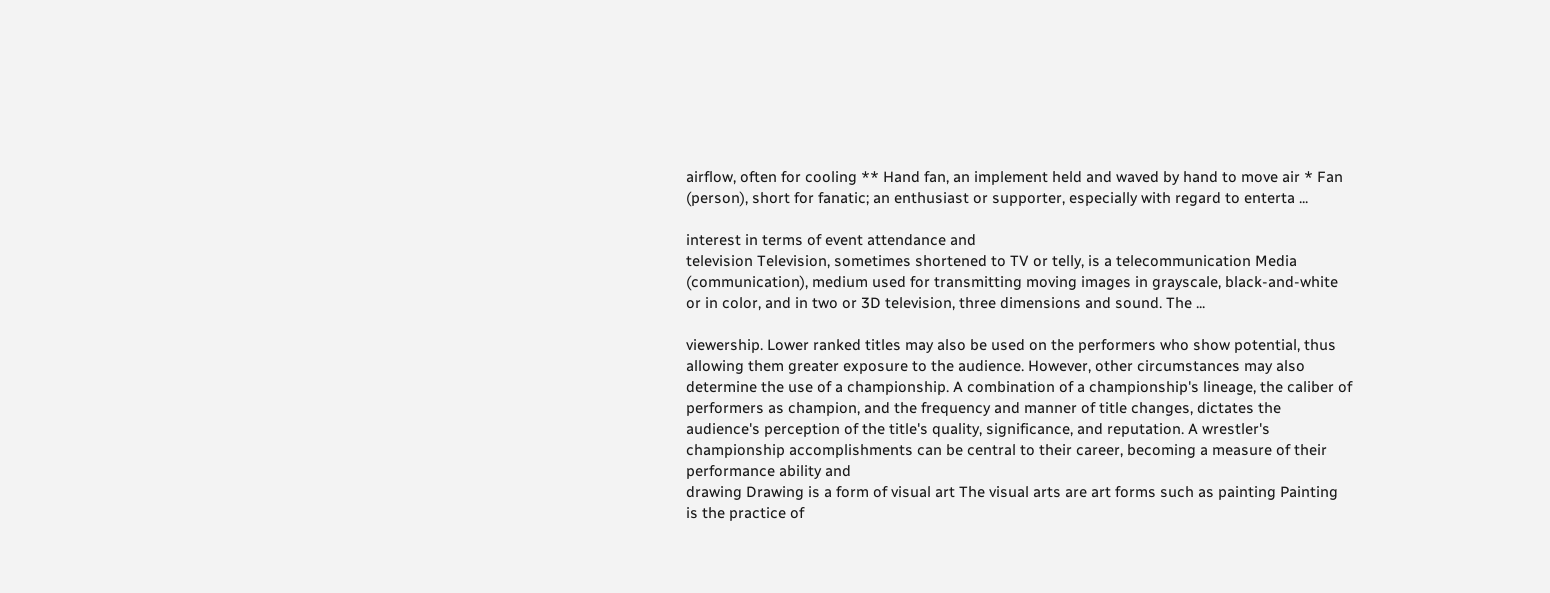airflow, often for cooling ** Hand fan, an implement held and waved by hand to move air * Fan (person), short for fanatic; an enthusiast or supporter, especially with regard to enterta ...

interest in terms of event attendance and
television Television, sometimes shortened to TV or telly, is a telecommunication Media (communication), medium used for transmitting moving images in grayscale, black-and-white or in color, and in two or 3D television, three dimensions and sound. The ...

viewership. Lower ranked titles may also be used on the performers who show potential, thus allowing them greater exposure to the audience. However, other circumstances may also determine the use of a championship. A combination of a championship's lineage, the caliber of performers as champion, and the frequency and manner of title changes, dictates the audience's perception of the title's quality, significance, and reputation. A wrestler's championship accomplishments can be central to their career, becoming a measure of their performance ability and
drawing Drawing is a form of visual art The visual arts are art forms such as painting Painting is the practice of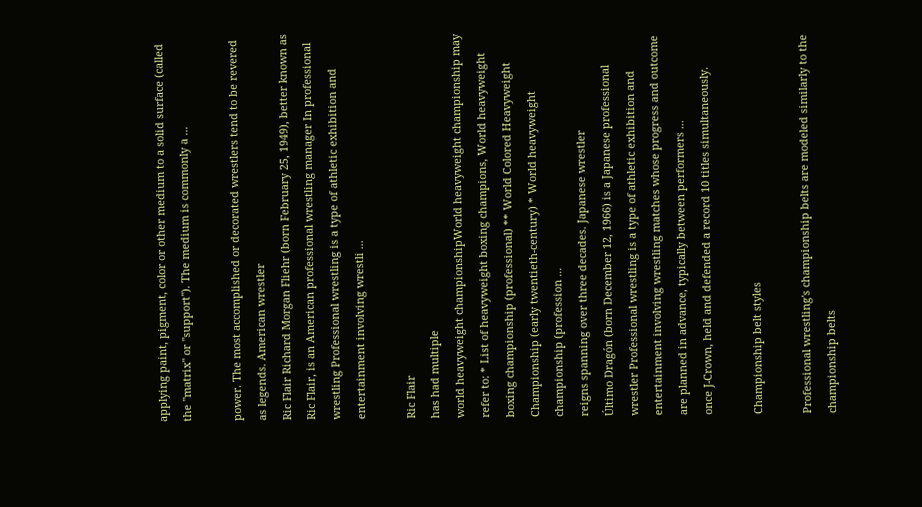applying paint, pigment, color or other medium to a solid surface (called the "matrix" or "support"). The medium is commonly a ...

power. The most accomplished or decorated wrestlers tend to be revered as legends. American wrestler
Ric Flair Richard Morgan Fliehr (born February 25, 1949), better known as Ric Flair, is an American professional wrestling manager In professional wrestling Professional wrestling is a type of athletic exhibition and entertainment involving wrestli ...

Ric Flair
has had multiple
world heavyweight championshipWorld heavyweight championship may refer to: * List of heavyweight boxing champions, World heavyweight boxing championship (professional) ** World Colored Heavyweight Championship (early twentieth-century) * World heavyweight championship (profession ...
reigns spanning over three decades. Japanese wrestler
Último Dragón (born December 12, 1966) is a Japanese professional wrestler Professional wrestling is a type of athletic exhibition and entertainment involving wrestling matches whose progress and outcome are planned in advance, typically between performers ...
once J-Crown, held and defended a record 10 titles simultaneously.

Championship belt styles

Professional wrestling's championship belts are modeled similarly to the championship belts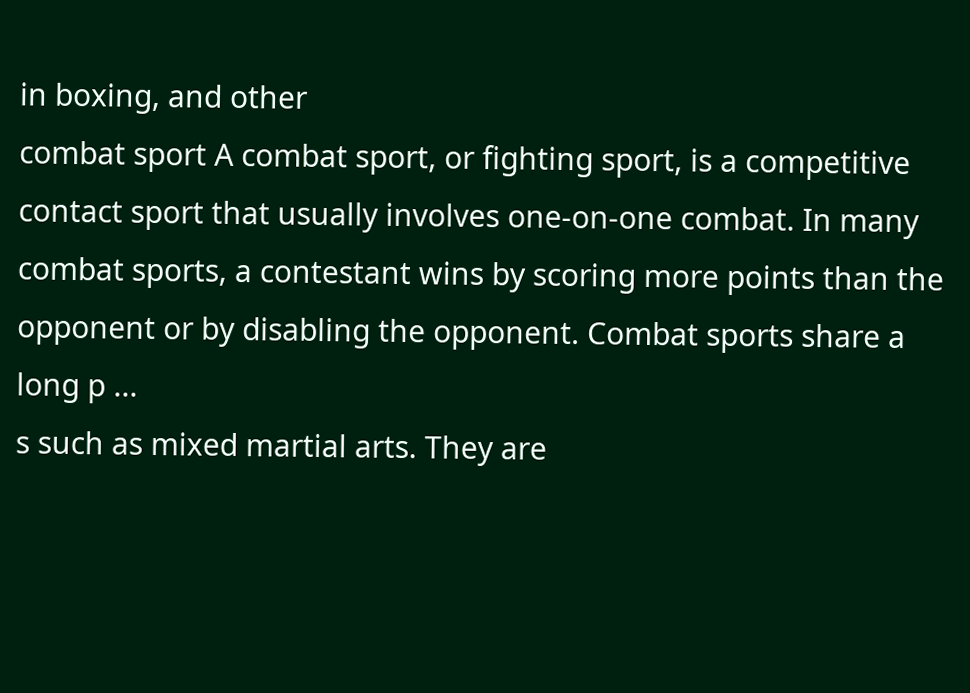in boxing, and other
combat sport A combat sport, or fighting sport, is a competitive contact sport that usually involves one-on-one combat. In many combat sports, a contestant wins by scoring more points than the opponent or by disabling the opponent. Combat sports share a long p ...
s such as mixed martial arts. They are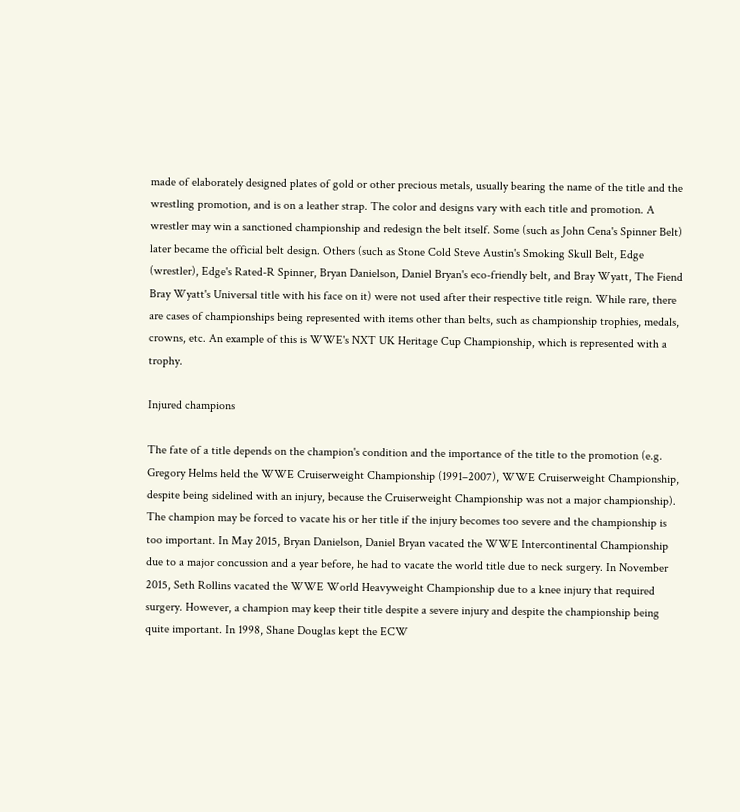made of elaborately designed plates of gold or other precious metals, usually bearing the name of the title and the wrestling promotion, and is on a leather strap. The color and designs vary with each title and promotion. A wrestler may win a sanctioned championship and redesign the belt itself. Some (such as John Cena's Spinner Belt) later became the official belt design. Others (such as Stone Cold Steve Austin's Smoking Skull Belt, Edge (wrestler), Edge's Rated-R Spinner, Bryan Danielson, Daniel Bryan's eco-friendly belt, and Bray Wyatt, The Fiend Bray Wyatt's Universal title with his face on it) were not used after their respective title reign. While rare, there are cases of championships being represented with items other than belts, such as championship trophies, medals, crowns, etc. An example of this is WWE's NXT UK Heritage Cup Championship, which is represented with a trophy.

Injured champions

The fate of a title depends on the champion's condition and the importance of the title to the promotion (e.g. Gregory Helms held the WWE Cruiserweight Championship (1991–2007), WWE Cruiserweight Championship, despite being sidelined with an injury, because the Cruiserweight Championship was not a major championship). The champion may be forced to vacate his or her title if the injury becomes too severe and the championship is too important. In May 2015, Bryan Danielson, Daniel Bryan vacated the WWE Intercontinental Championship due to a major concussion and a year before, he had to vacate the world title due to neck surgery. In November 2015, Seth Rollins vacated the WWE World Heavyweight Championship due to a knee injury that required surgery. However, a champion may keep their title despite a severe injury and despite the championship being quite important. In 1998, Shane Douglas kept the ECW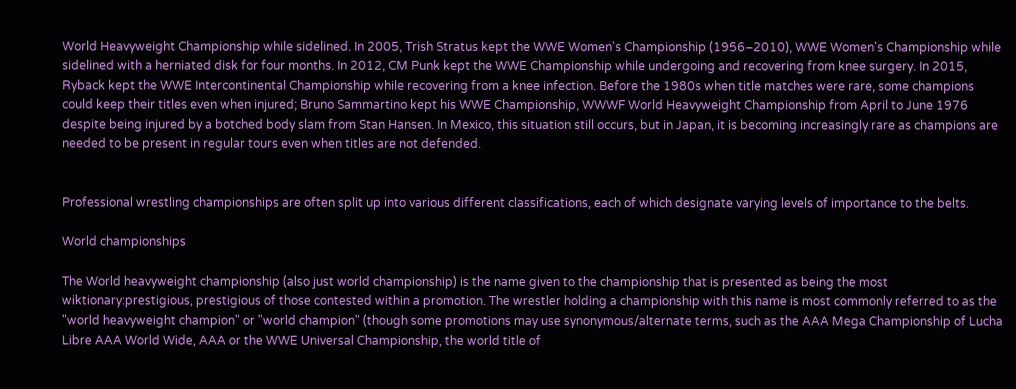World Heavyweight Championship while sidelined. In 2005, Trish Stratus kept the WWE Women's Championship (1956–2010), WWE Women's Championship while sidelined with a herniated disk for four months. In 2012, CM Punk kept the WWE Championship while undergoing and recovering from knee surgery. In 2015, Ryback kept the WWE Intercontinental Championship while recovering from a knee infection. Before the 1980s when title matches were rare, some champions could keep their titles even when injured; Bruno Sammartino kept his WWE Championship, WWWF World Heavyweight Championship from April to June 1976 despite being injured by a botched body slam from Stan Hansen. In Mexico, this situation still occurs, but in Japan, it is becoming increasingly rare as champions are needed to be present in regular tours even when titles are not defended.


Professional wrestling championships are often split up into various different classifications, each of which designate varying levels of importance to the belts.

World championships

The World heavyweight championship (also just world championship) is the name given to the championship that is presented as being the most wiktionary:prestigious, prestigious of those contested within a promotion. The wrestler holding a championship with this name is most commonly referred to as the "world heavyweight champion" or "world champion" (though some promotions may use synonymous/alternate terms, such as the AAA Mega Championship of Lucha Libre AAA World Wide, AAA or the WWE Universal Championship, the world title of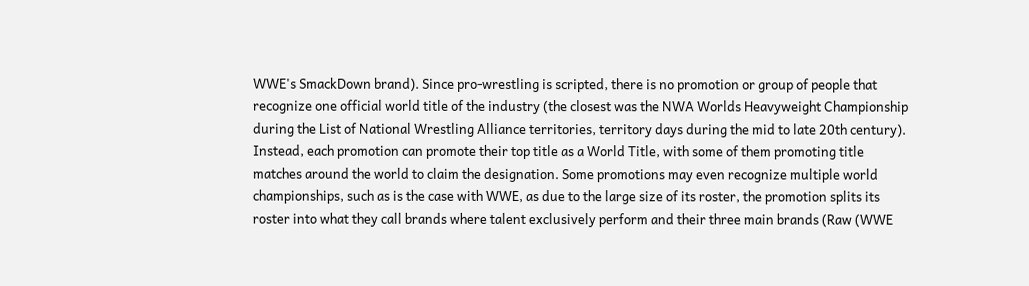WWE's SmackDown brand). Since pro-wrestling is scripted, there is no promotion or group of people that recognize one official world title of the industry (the closest was the NWA Worlds Heavyweight Championship during the List of National Wrestling Alliance territories, territory days during the mid to late 20th century). Instead, each promotion can promote their top title as a World Title, with some of them promoting title matches around the world to claim the designation. Some promotions may even recognize multiple world championships, such as is the case with WWE, as due to the large size of its roster, the promotion splits its roster into what they call brands where talent exclusively perform and their three main brands (Raw (WWE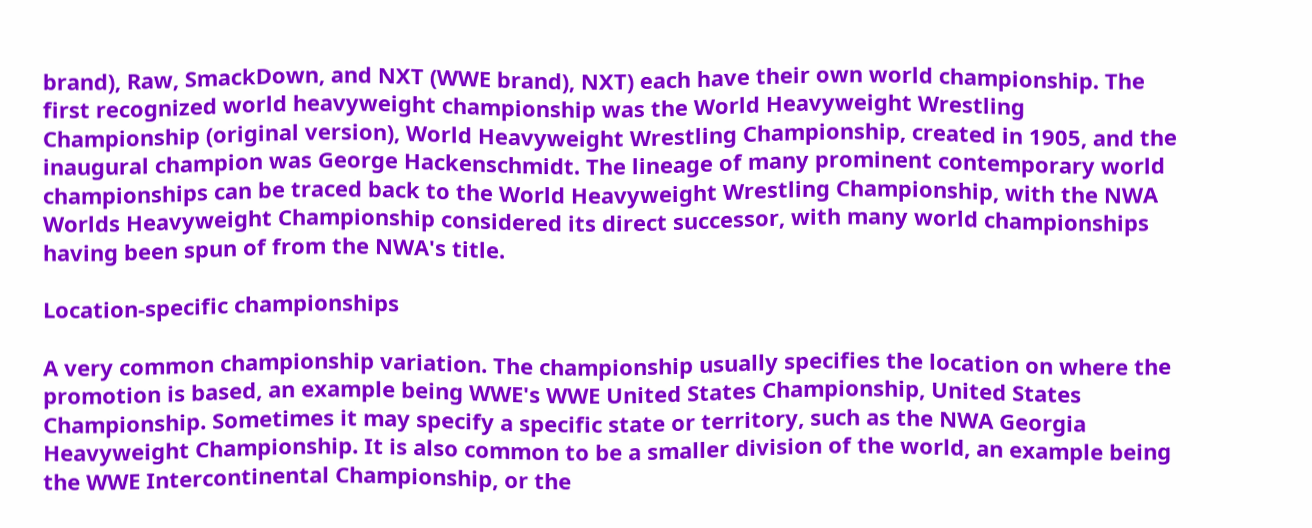brand), Raw, SmackDown, and NXT (WWE brand), NXT) each have their own world championship. The first recognized world heavyweight championship was the World Heavyweight Wrestling Championship (original version), World Heavyweight Wrestling Championship, created in 1905, and the inaugural champion was George Hackenschmidt. The lineage of many prominent contemporary world championships can be traced back to the World Heavyweight Wrestling Championship, with the NWA Worlds Heavyweight Championship considered its direct successor, with many world championships having been spun of from the NWA's title.

Location-specific championships

A very common championship variation. The championship usually specifies the location on where the promotion is based, an example being WWE's WWE United States Championship, United States Championship. Sometimes it may specify a specific state or territory, such as the NWA Georgia Heavyweight Championship. It is also common to be a smaller division of the world, an example being the WWE Intercontinental Championship, or the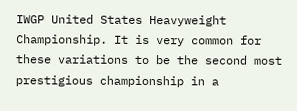IWGP United States Heavyweight Championship. It is very common for these variations to be the second most prestigious championship in a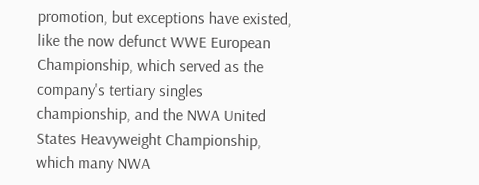promotion, but exceptions have existed, like the now defunct WWE European Championship, which served as the company's tertiary singles championship, and the NWA United States Heavyweight Championship, which many NWA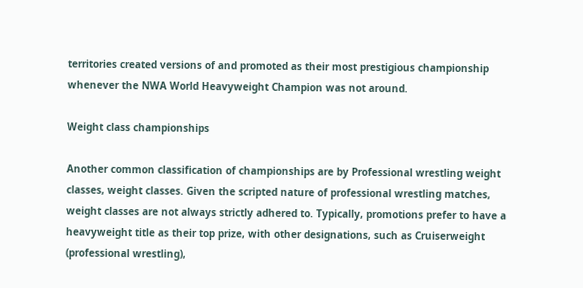territories created versions of and promoted as their most prestigious championship whenever the NWA World Heavyweight Champion was not around.

Weight class championships

Another common classification of championships are by Professional wrestling weight classes, weight classes. Given the scripted nature of professional wrestling matches, weight classes are not always strictly adhered to. Typically, promotions prefer to have a heavyweight title as their top prize, with other designations, such as Cruiserweight (professional wrestling),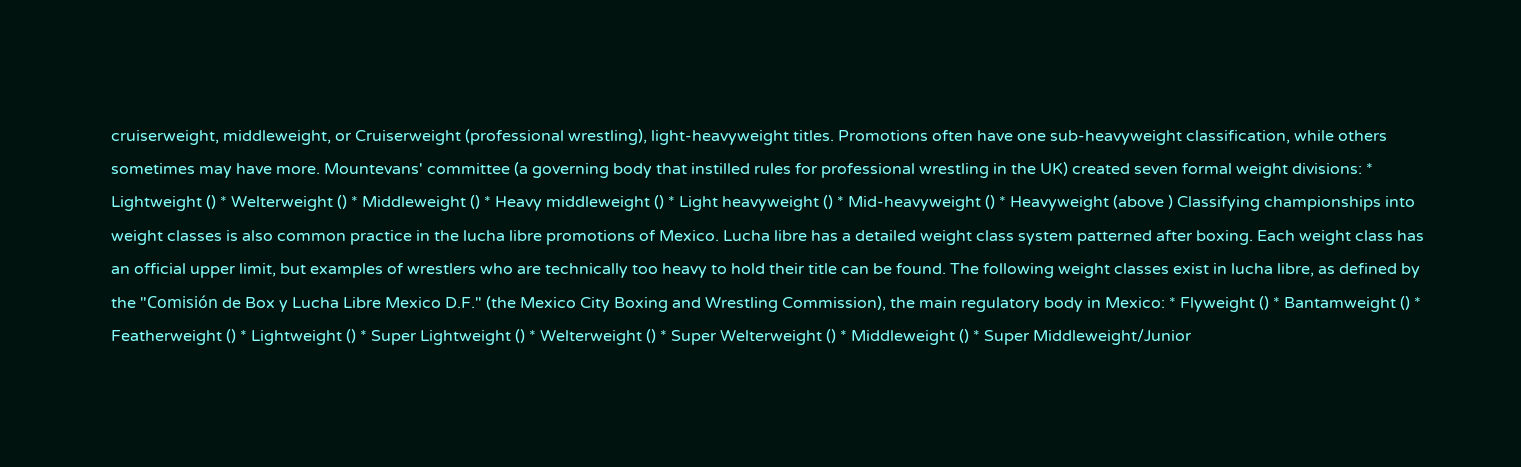cruiserweight, middleweight, or Cruiserweight (professional wrestling), light-heavyweight titles. Promotions often have one sub-heavyweight classification, while others sometimes may have more. Mountevans' committee (a governing body that instilled rules for professional wrestling in the UK) created seven formal weight divisions: * Lightweight () * Welterweight () * Middleweight () * Heavy middleweight () * Light heavyweight () * Mid-heavyweight () * Heavyweight (above ) Classifying championships into weight classes is also common practice in the lucha libre promotions of Mexico. Lucha libre has a detailed weight class system patterned after boxing. Each weight class has an official upper limit, but examples of wrestlers who are technically too heavy to hold their title can be found. The following weight classes exist in lucha libre, as defined by the "Comisión de Box y Lucha Libre Mexico D.F." (the Mexico City Boxing and Wrestling Commission), the main regulatory body in Mexico: * Flyweight () * Bantamweight () * Featherweight () * Lightweight () * Super Lightweight () * Welterweight () * Super Welterweight () * Middleweight () * Super Middleweight/Junior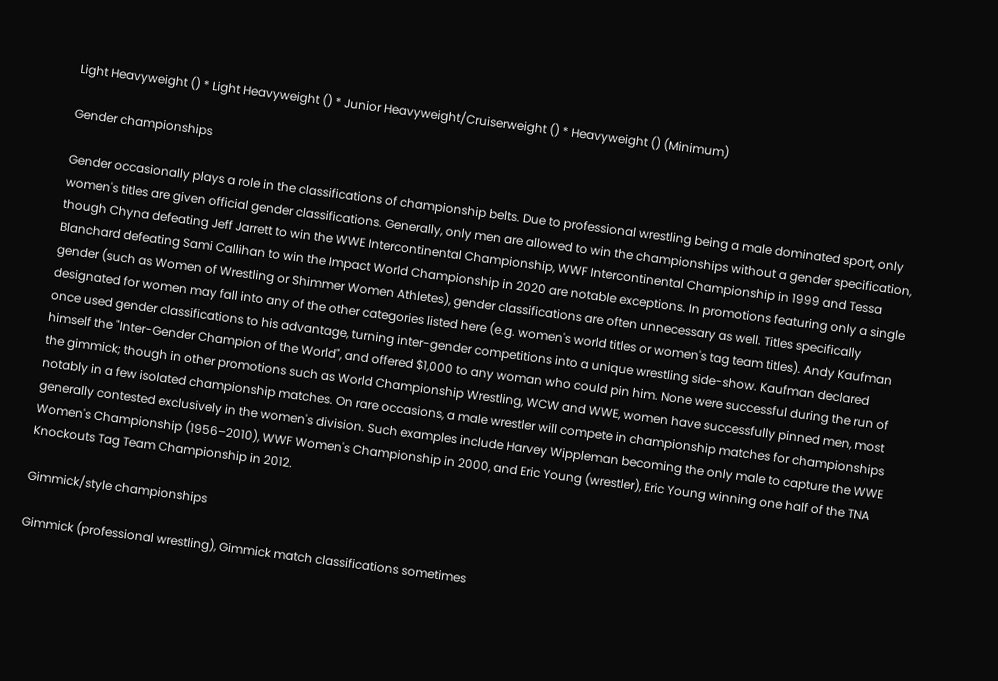Light Heavyweight () * Light Heavyweight () * Junior Heavyweight/Cruiserweight () * Heavyweight () (Minimum)

Gender championships

Gender occasionally plays a role in the classifications of championship belts. Due to professional wrestling being a male dominated sport, only women's titles are given official gender classifications. Generally, only men are allowed to win the championships without a gender specification, though Chyna defeating Jeff Jarrett to win the WWE Intercontinental Championship, WWF Intercontinental Championship in 1999 and Tessa Blanchard defeating Sami Callihan to win the Impact World Championship in 2020 are notable exceptions. In promotions featuring only a single gender (such as Women of Wrestling or Shimmer Women Athletes), gender classifications are often unnecessary as well. Titles specifically designated for women may fall into any of the other categories listed here (e.g. women's world titles or women's tag team titles). Andy Kaufman once used gender classifications to his advantage, turning inter-gender competitions into a unique wrestling side-show. Kaufman declared himself the "Inter-Gender Champion of the World", and offered $1,000 to any woman who could pin him. None were successful during the run of the gimmick; though in other promotions such as World Championship Wrestling, WCW and WWE, women have successfully pinned men, most notably in a few isolated championship matches. On rare occasions, a male wrestler will compete in championship matches for championships generally contested exclusively in the women's division. Such examples include Harvey Wippleman becoming the only male to capture the WWE Women's Championship (1956–2010), WWF Women's Championship in 2000, and Eric Young (wrestler), Eric Young winning one half of the TNA Knockouts Tag Team Championship in 2012.

Gimmick/style championships

Gimmick (professional wrestling), Gimmick match classifications sometimes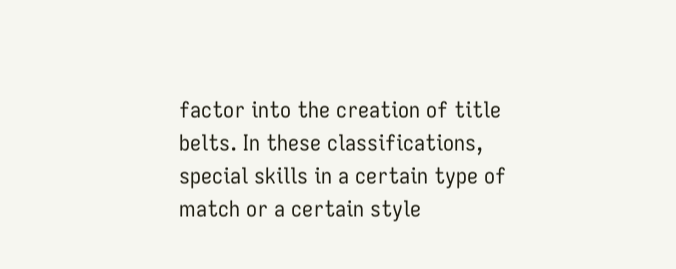factor into the creation of title belts. In these classifications, special skills in a certain type of match or a certain style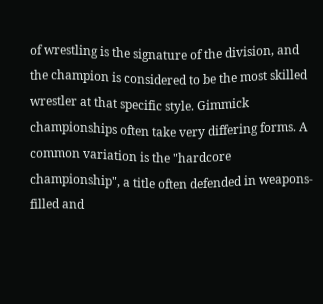of wrestling is the signature of the division, and the champion is considered to be the most skilled wrestler at that specific style. Gimmick championships often take very differing forms. A common variation is the "hardcore championship", a title often defended in weapons-filled and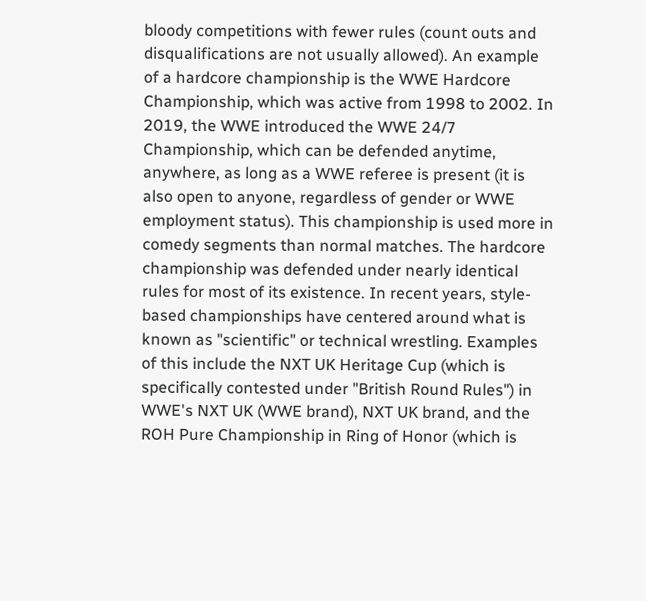bloody competitions with fewer rules (count outs and disqualifications are not usually allowed). An example of a hardcore championship is the WWE Hardcore Championship, which was active from 1998 to 2002. In 2019, the WWE introduced the WWE 24/7 Championship, which can be defended anytime, anywhere, as long as a WWE referee is present (it is also open to anyone, regardless of gender or WWE employment status). This championship is used more in comedy segments than normal matches. The hardcore championship was defended under nearly identical rules for most of its existence. In recent years, style-based championships have centered around what is known as "scientific" or technical wrestling. Examples of this include the NXT UK Heritage Cup (which is specifically contested under "British Round Rules") in WWE's NXT UK (WWE brand), NXT UK brand, and the ROH Pure Championship in Ring of Honor (which is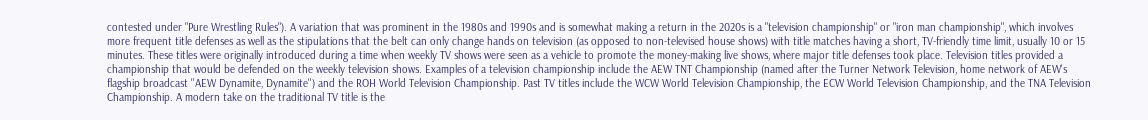contested under "Pure Wrestling Rules"). A variation that was prominent in the 1980s and 1990s and is somewhat making a return in the 2020s is a "television championship" or "iron man championship", which involves more frequent title defenses as well as the stipulations that the belt can only change hands on television (as opposed to non-televised house shows) with title matches having a short, TV-friendly time limit, usually 10 or 15 minutes. These titles were originally introduced during a time when weekly TV shows were seen as a vehicle to promote the money-making live shows, where major title defenses took place. Television titles provided a championship that would be defended on the weekly television shows. Examples of a television championship include the AEW TNT Championship (named after the Turner Network Television, home network of AEW's flagship broadcast ''AEW Dynamite, Dynamite'') and the ROH World Television Championship. Past TV titles include the WCW World Television Championship, the ECW World Television Championship, and the TNA Television Championship. A modern take on the traditional TV title is the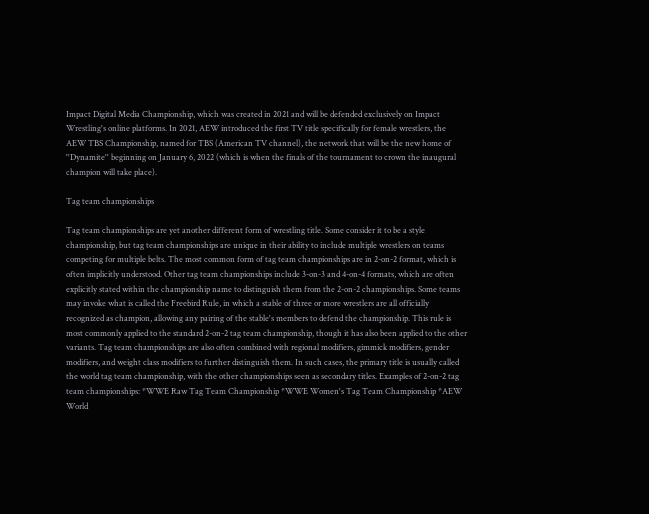Impact Digital Media Championship, which was created in 2021 and will be defended exclusively on Impact Wrestling's online platforms. In 2021, AEW introduced the first TV title specifically for female wrestlers, the AEW TBS Championship, named for TBS (American TV channel), the network that will be the new home of ''Dynamite'' beginning on January 6, 2022 (which is when the finals of the tournament to crown the inaugural champion will take place).

Tag team championships

Tag team championships are yet another different form of wrestling title. Some consider it to be a style championship, but tag team championships are unique in their ability to include multiple wrestlers on teams competing for multiple belts. The most common form of tag team championships are in 2-on-2 format, which is often implicitly understood. Other tag team championships include 3-on-3 and 4-on-4 formats, which are often explicitly stated within the championship name to distinguish them from the 2-on-2 championships. Some teams may invoke what is called the Freebird Rule, in which a stable of three or more wrestlers are all officially recognized as champion, allowing any pairing of the stable's members to defend the championship. This rule is most commonly applied to the standard 2-on-2 tag team championship, though it has also been applied to the other variants. Tag team championships are also often combined with regional modifiers, gimmick modifiers, gender modifiers, and weight class modifiers to further distinguish them. In such cases, the primary title is usually called the world tag team championship, with the other championships seen as secondary titles. Examples of 2-on-2 tag team championships: *WWE Raw Tag Team Championship *WWE Women's Tag Team Championship *AEW World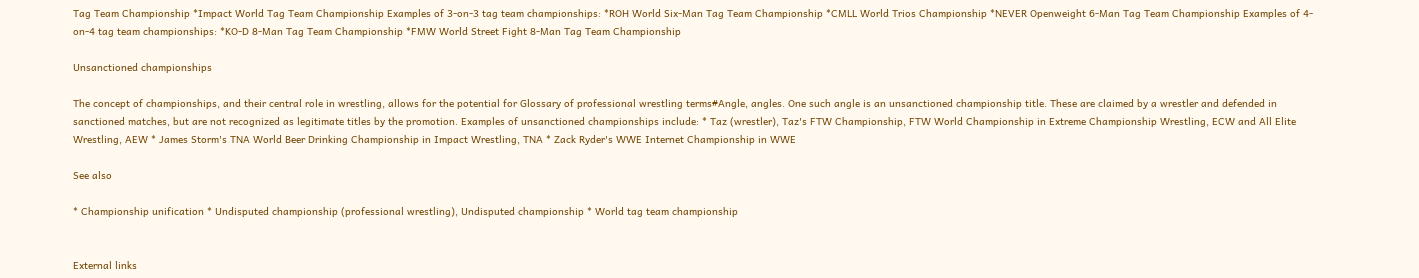Tag Team Championship *Impact World Tag Team Championship Examples of 3-on-3 tag team championships: *ROH World Six-Man Tag Team Championship *CMLL World Trios Championship *NEVER Openweight 6-Man Tag Team Championship Examples of 4-on-4 tag team championships: *KO-D 8-Man Tag Team Championship *FMW World Street Fight 8-Man Tag Team Championship

Unsanctioned championships

The concept of championships, and their central role in wrestling, allows for the potential for Glossary of professional wrestling terms#Angle, angles. One such angle is an unsanctioned championship title. These are claimed by a wrestler and defended in sanctioned matches, but are not recognized as legitimate titles by the promotion. Examples of unsanctioned championships include: * Taz (wrestler), Taz's FTW Championship, FTW World Championship in Extreme Championship Wrestling, ECW and All Elite Wrestling, AEW * James Storm's TNA World Beer Drinking Championship in Impact Wrestling, TNA * Zack Ryder's WWE Internet Championship in WWE

See also

* Championship unification * Undisputed championship (professional wrestling), Undisputed championship * World tag team championship


External links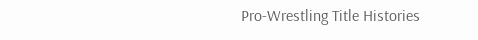Pro-Wrestling Title Histories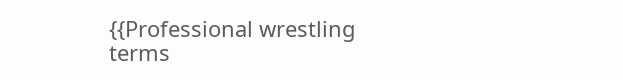{{Professional wrestling terms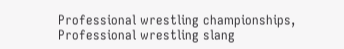Professional wrestling championships, Professional wrestling slang